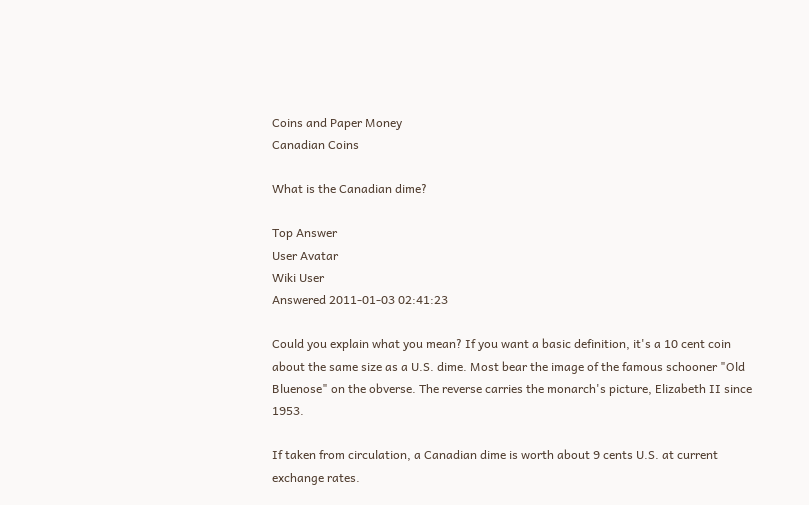Coins and Paper Money
Canadian Coins

What is the Canadian dime?

Top Answer
User Avatar
Wiki User
Answered 2011-01-03 02:41:23

Could you explain what you mean? If you want a basic definition, it's a 10 cent coin about the same size as a U.S. dime. Most bear the image of the famous schooner "Old Bluenose" on the obverse. The reverse carries the monarch's picture, Elizabeth II since 1953.

If taken from circulation, a Canadian dime is worth about 9 cents U.S. at current exchange rates.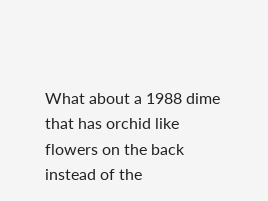What about a 1988 dime that has orchid like flowers on the back instead of the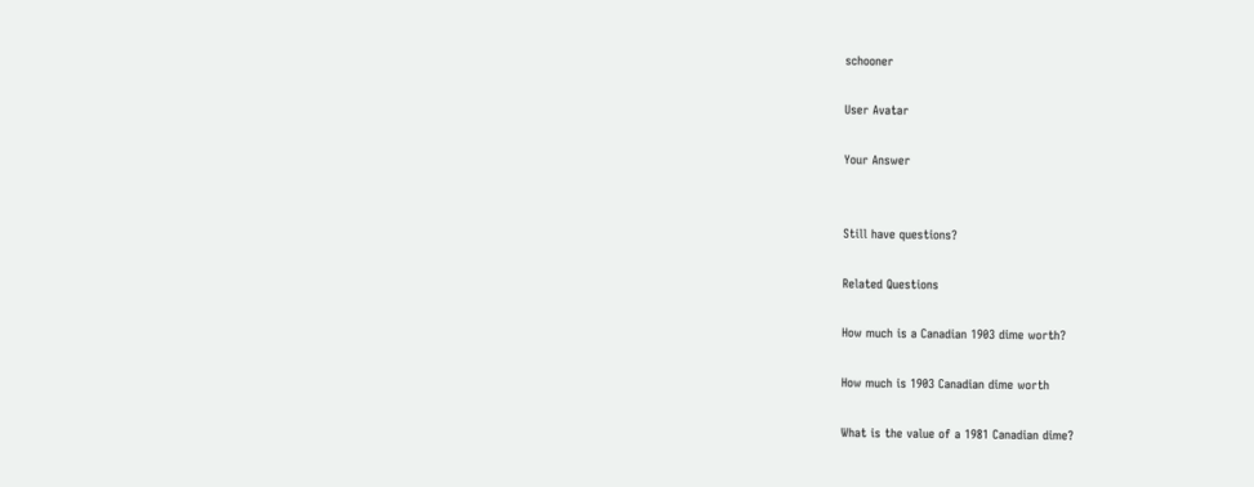schooner

User Avatar

Your Answer


Still have questions?

Related Questions

How much is a Canadian 1903 dime worth?

How much is 1903 Canadian dime worth

What is the value of a 1981 Canadian dime?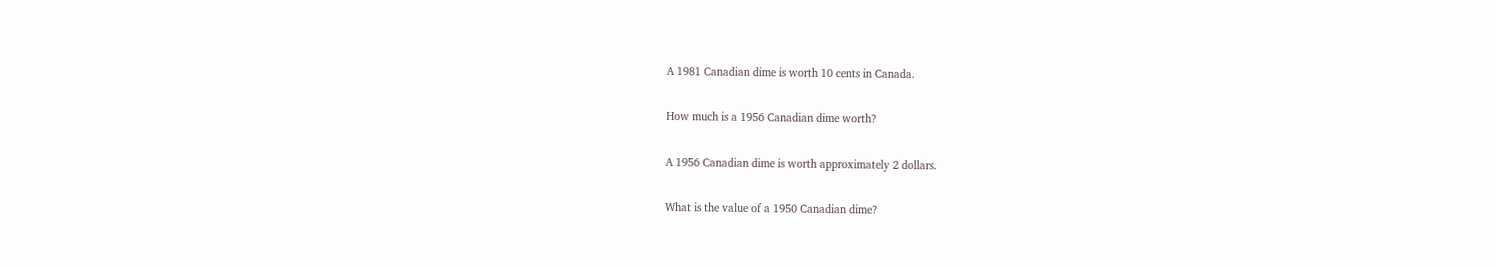A 1981 Canadian dime is worth 10 cents in Canada.

How much is a 1956 Canadian dime worth?

A 1956 Canadian dime is worth approximately 2 dollars.

What is the value of a 1950 Canadian dime?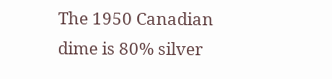The 1950 Canadian dime is 80% silver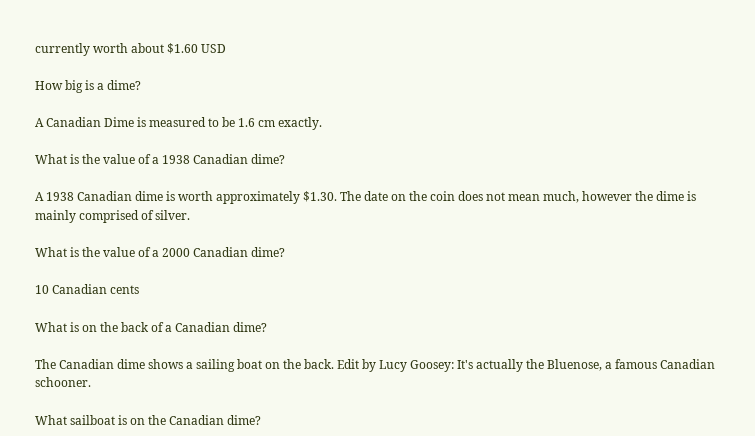currently worth about $1.60 USD

How big is a dime?

A Canadian Dime is measured to be 1.6 cm exactly.

What is the value of a 1938 Canadian dime?

A 1938 Canadian dime is worth approximately $1.30. The date on the coin does not mean much, however the dime is mainly comprised of silver.

What is the value of a 2000 Canadian dime?

10 Canadian cents

What is on the back of a Canadian dime?

The Canadian dime shows a sailing boat on the back. Edit by Lucy Goosey: It's actually the Bluenose, a famous Canadian schooner.

What sailboat is on the Canadian dime?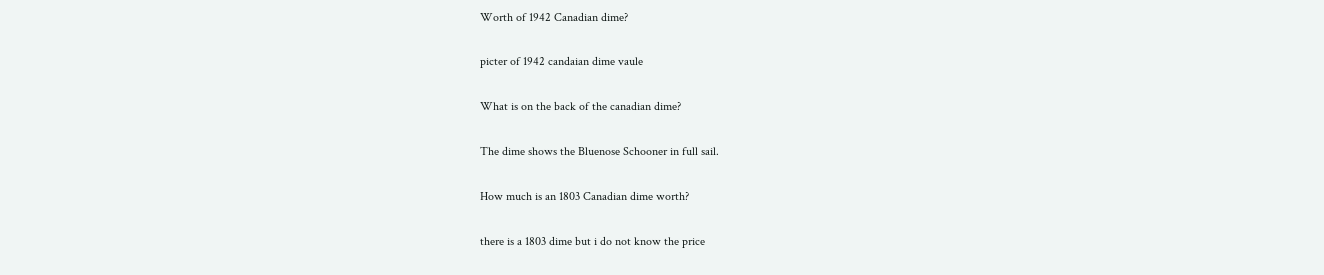Worth of 1942 Canadian dime?

picter of 1942 candaian dime vaule

What is on the back of the canadian dime?

The dime shows the Bluenose Schooner in full sail.

How much is an 1803 Canadian dime worth?

there is a 1803 dime but i do not know the price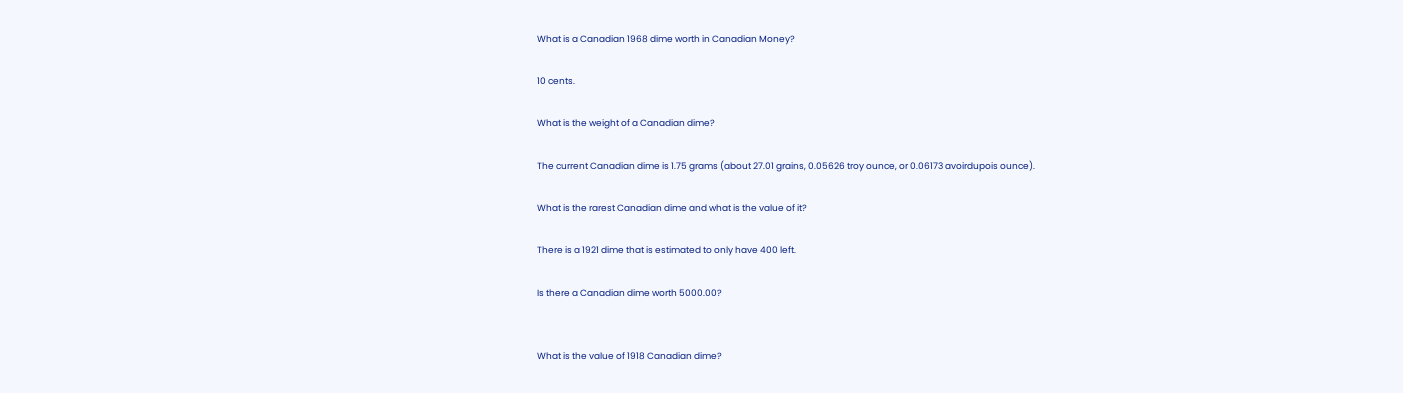What is a Canadian 1968 dime worth in Canadian Money?

10 cents.

What is the weight of a Canadian dime?

The current Canadian dime is 1.75 grams (about 27.01 grains, 0.05626 troy ounce, or 0.06173 avoirdupois ounce).

What is the rarest Canadian dime and what is the value of it?

There is a 1921 dime that is estimated to only have 400 left.

Is there a Canadian dime worth 5000.00?


What is the value of 1918 Canadian dime?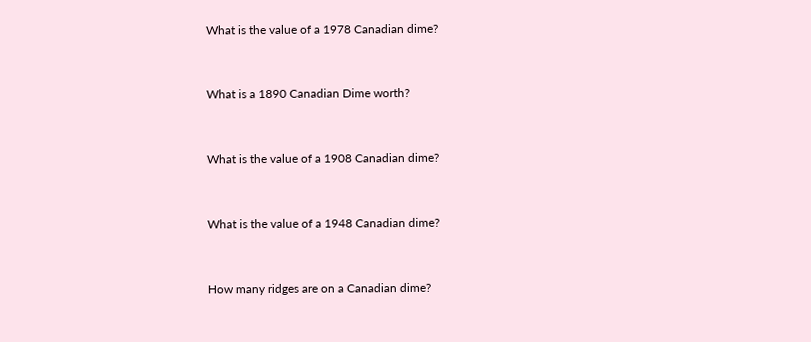What is the value of a 1978 Canadian dime?


What is a 1890 Canadian Dime worth?


What is the value of a 1908 Canadian dime?


What is the value of a 1948 Canadian dime?


How many ridges are on a Canadian dime?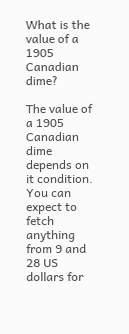What is the value of a 1905 Canadian dime?

The value of a 1905 Canadian dime depends on it condition. You can expect to fetch anything from 9 and 28 US dollars for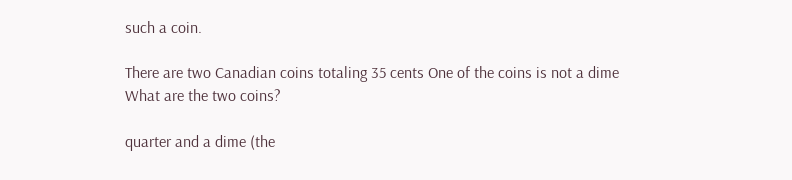such a coin.

There are two Canadian coins totaling 35 cents One of the coins is not a dime What are the two coins?

quarter and a dime (the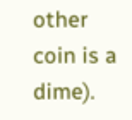other coin is a dime).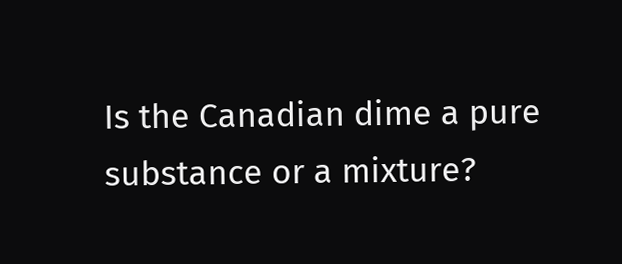Is the Canadian dime a pure substance or a mixture?